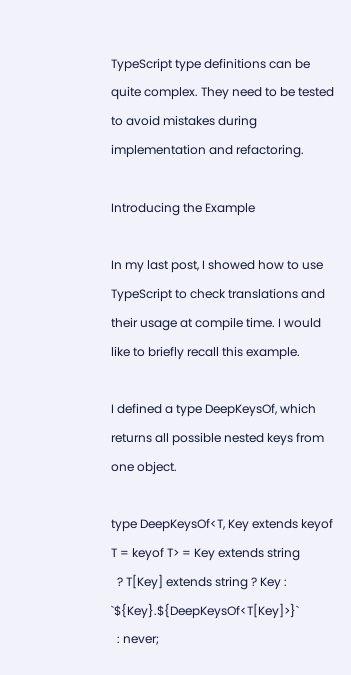TypeScript type definitions can be quite complex. They need to be tested to avoid mistakes during implementation and refactoring.

Introducing the Example

In my last post, I showed how to use TypeScript to check translations and their usage at compile time. I would like to briefly recall this example.

I defined a type DeepKeysOf, which returns all possible nested keys from one object.

type DeepKeysOf<T, Key extends keyof T = keyof T> = Key extends string
  ? T[Key] extends string ? Key : `${Key}.${DeepKeysOf<T[Key]>}`
  : never;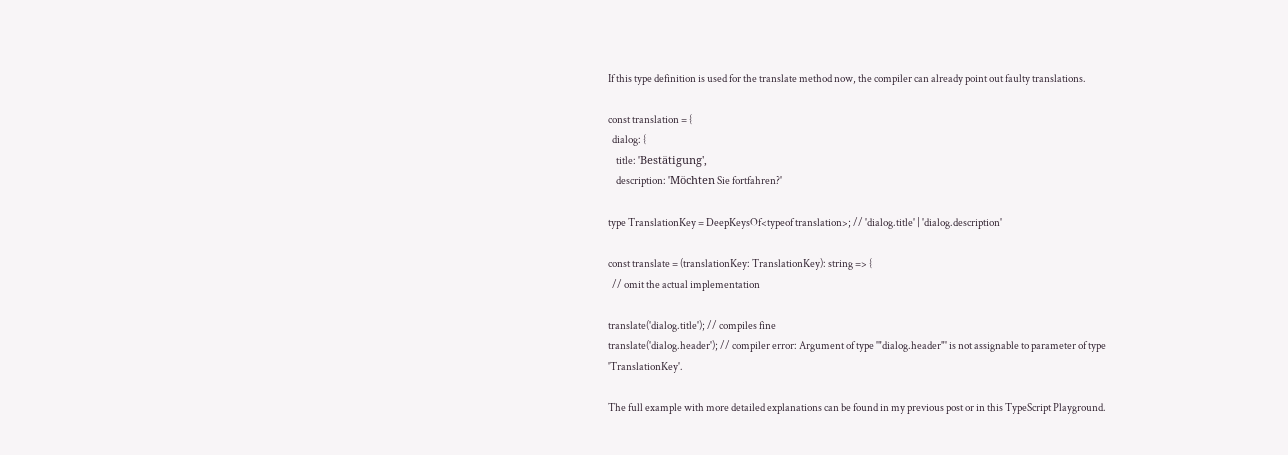If this type definition is used for the translate method now, the compiler can already point out faulty translations.

const translation = {
  dialog: {
    title: 'Bestätigung',
    description: 'Möchten Sie fortfahren?'

type TranslationKey = DeepKeysOf<typeof translation>; // 'dialog.title' | 'dialog.description'

const translate = (translationKey: TranslationKey): string => {
  // omit the actual implementation

translate('dialog.title'); // compiles fine
translate('dialog.header'); // compiler error: Argument of type '"dialog.header"' is not assignable to parameter of type 'TranslationKey'.

The full example with more detailed explanations can be found in my previous post or in this TypeScript Playground.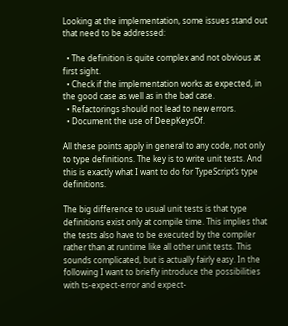Looking at the implementation, some issues stand out that need to be addressed:

  • The definition is quite complex and not obvious at first sight.
  • Check if the implementation works as expected, in the good case as well as in the bad case.
  • Refactorings should not lead to new errors.
  • Document the use of DeepKeysOf.

All these points apply in general to any code, not only to type definitions. The key is to write unit tests. And this is exactly what I want to do for TypeScript’s type definitions.

The big difference to usual unit tests is that type definitions exist only at compile time. This implies that the tests also have to be executed by the compiler rather than at runtime like all other unit tests. This sounds complicated, but is actually fairly easy. In the following I want to briefly introduce the possibilities with ts-expect-error and expect-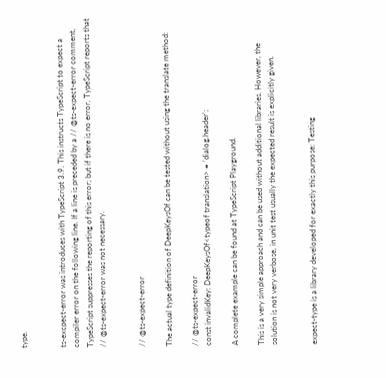type.


ts-excpect-error was introduces with TypeScript 3.9. This instructs TypeScript to expect a compiler error on the following line. If a line is preceded by a // @ts-expect-error comment, TypeScript suppresses the reporting of this error; but if there is no error, TypeScript reports that // @ts-expect-error was not necessary.


// @ts-expect-error

The actual type definition of DeepKeysOf can be tested without using the translate method:

// @ts-expect-error
const invalidKey: DeepKeysOf<typeof translation> = 'dialog.header';

A complete example can be found at TypeScript Playground.

This is a very simple approach and can be used without additional libraries. However, the solution is not very verbose, in unit test usually the expected result is explicitly given.


expect-type is a library developed for exactly this purpose: Testing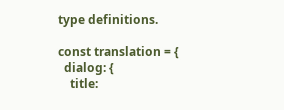type definitions.

const translation = {
  dialog: {
    title: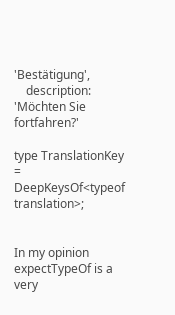'Bestätigung',
    description: 'Möchten Sie fortfahren?'

type TranslationKey = DeepKeysOf<typeof translation>;


In my opinion expectTypeOf is a very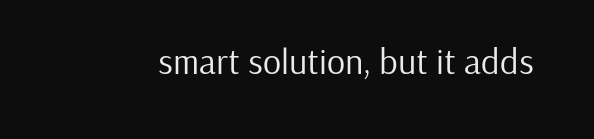smart solution, but it adds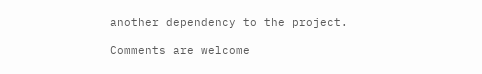another dependency to the project.

Comments are welcome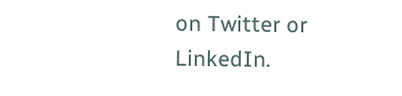on Twitter or LinkedIn.